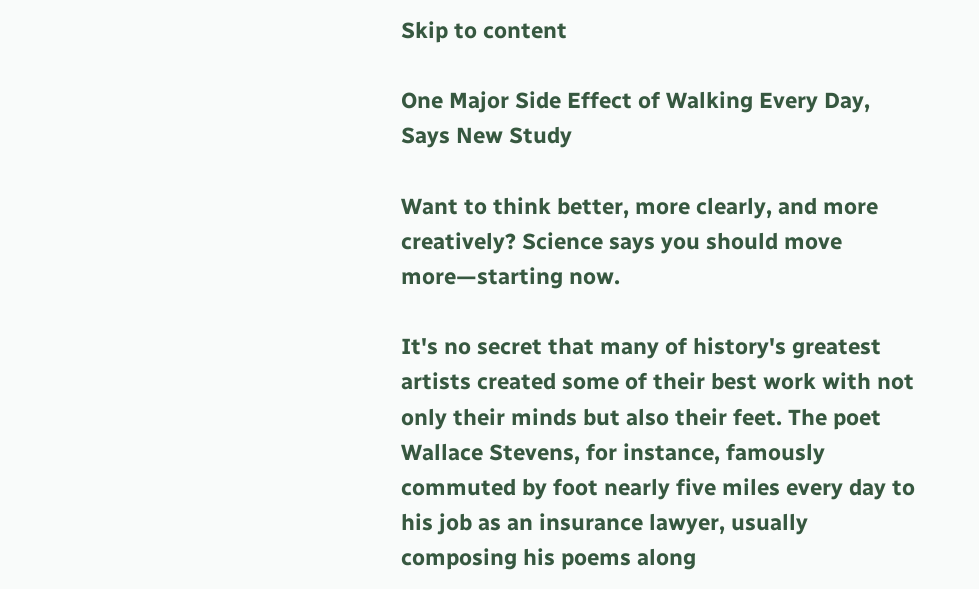Skip to content

One Major Side Effect of Walking Every Day, Says New Study

Want to think better, more clearly, and more creatively? Science says you should move more—starting now.

It's no secret that many of history's greatest artists created some of their best work with not only their minds but also their feet. The poet Wallace Stevens, for instance, famously commuted by foot nearly five miles every day to his job as an insurance lawyer, usually composing his poems along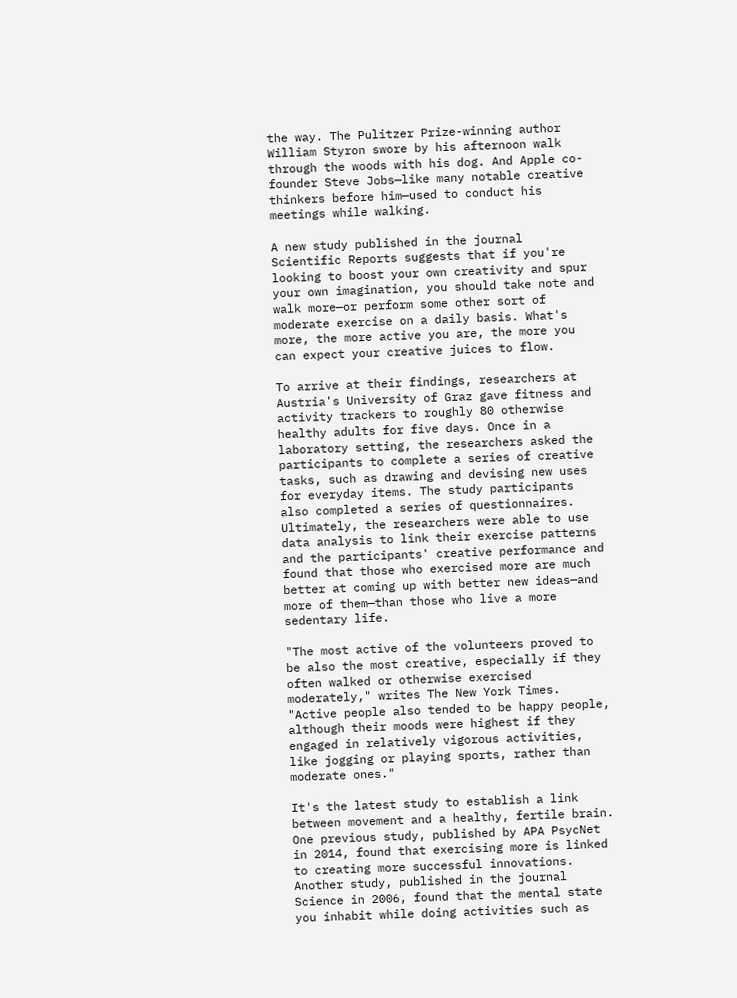the way. The Pulitzer Prize-winning author William Styron swore by his afternoon walk through the woods with his dog. And Apple co-founder Steve Jobs—like many notable creative thinkers before him—used to conduct his meetings while walking.

A new study published in the journal Scientific Reports suggests that if you're looking to boost your own creativity and spur your own imagination, you should take note and walk more—or perform some other sort of moderate exercise on a daily basis. What's more, the more active you are, the more you can expect your creative juices to flow.

To arrive at their findings, researchers at Austria's University of Graz gave fitness and activity trackers to roughly 80 otherwise healthy adults for five days. Once in a laboratory setting, the researchers asked the participants to complete a series of creative tasks, such as drawing and devising new uses for everyday items. The study participants also completed a series of questionnaires. Ultimately, the researchers were able to use data analysis to link their exercise patterns and the participants' creative performance and found that those who exercised more are much better at coming up with better new ideas—and more of them—than those who live a more sedentary life.

"The most active of the volunteers proved to be also the most creative, especially if they often walked or otherwise exercised moderately," writes The New York Times. "Active people also tended to be happy people, although their moods were highest if they engaged in relatively vigorous activities, like jogging or playing sports, rather than moderate ones."

It's the latest study to establish a link between movement and a healthy, fertile brain. One previous study, published by APA PsycNet in 2014, found that exercising more is linked to creating more successful innovations. Another study, published in the journal Science in 2006, found that the mental state you inhabit while doing activities such as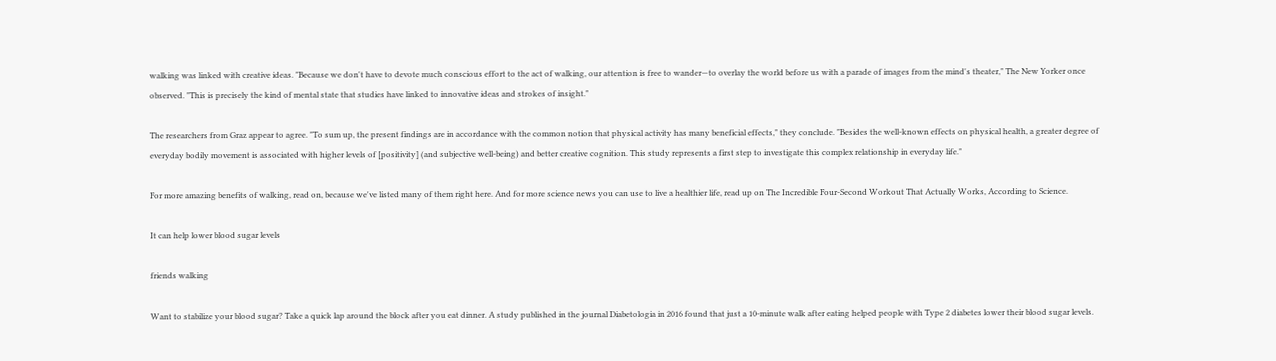walking was linked with creative ideas. "Because we don't have to devote much conscious effort to the act of walking, our attention is free to wander—to overlay the world before us with a parade of images from the mind's theater," The New Yorker once observed. "This is precisely the kind of mental state that studies have linked to innovative ideas and strokes of insight."

The researchers from Graz appear to agree. "To sum up, the present findings are in accordance with the common notion that physical activity has many beneficial effects," they conclude. "Besides the well-known effects on physical health, a greater degree of everyday bodily movement is associated with higher levels of [positivity] (and subjective well-being) and better creative cognition. This study represents a first step to investigate this complex relationship in everyday life."

For more amazing benefits of walking, read on, because we've listed many of them right here. And for more science news you can use to live a healthier life, read up on The Incredible Four-Second Workout That Actually Works, According to Science.

It can help lower blood sugar levels

friends walking

Want to stabilize your blood sugar? Take a quick lap around the block after you eat dinner. A study published in the journal Diabetologia in 2016 found that just a 10-minute walk after eating helped people with Type 2 diabetes lower their blood sugar levels.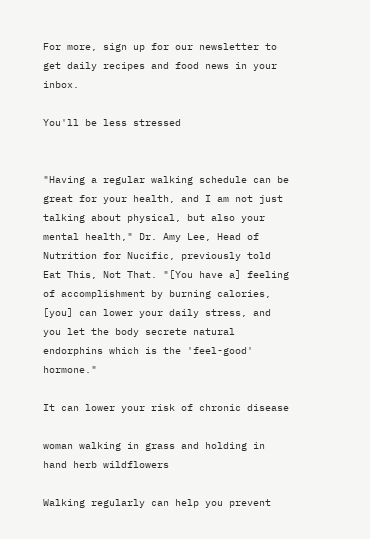For more, sign up for our newsletter to get daily recipes and food news in your inbox.

You'll be less stressed


"Having a regular walking schedule can be great for your health, and I am not just talking about physical, but also your mental health," Dr. Amy Lee, Head of Nutrition for Nucific, previously told Eat This, Not That. "[You have a] feeling of accomplishment by burning calories, [you] can lower your daily stress, and you let the body secrete natural endorphins which is the 'feel-good' hormone."

It can lower your risk of chronic disease

woman walking in grass and holding in hand herb wildflowers

Walking regularly can help you prevent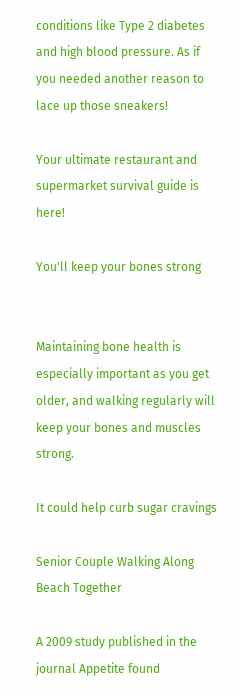conditions like Type 2 diabetes and high blood pressure. As if you needed another reason to lace up those sneakers!

Your ultimate restaurant and supermarket survival guide is here!

You'll keep your bones strong


Maintaining bone health is especially important as you get older, and walking regularly will keep your bones and muscles strong.

It could help curb sugar cravings

Senior Couple Walking Along Beach Together

A 2009 study published in the journal Appetite found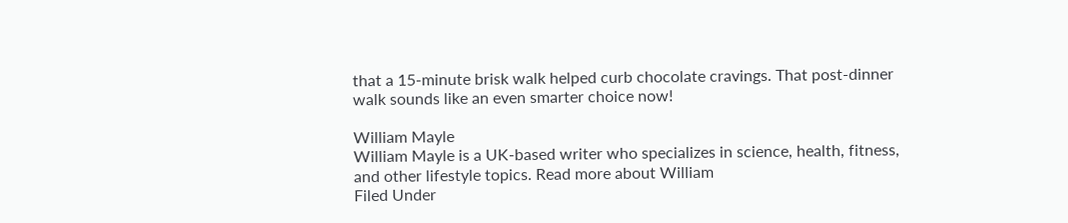that a 15-minute brisk walk helped curb chocolate cravings. That post-dinner walk sounds like an even smarter choice now!

William Mayle
William Mayle is a UK-based writer who specializes in science, health, fitness, and other lifestyle topics. Read more about William
Filed Under